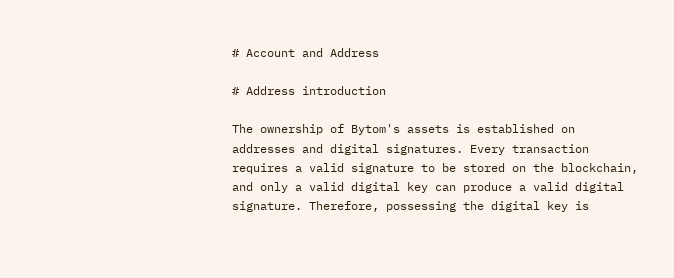# Account and Address

# Address introduction

The ownership of Bytom's assets is established on addresses and digital signatures. Every transaction requires a valid signature to be stored on the blockchain, and only a valid digital key can produce a valid digital signature. Therefore, possessing the digital key is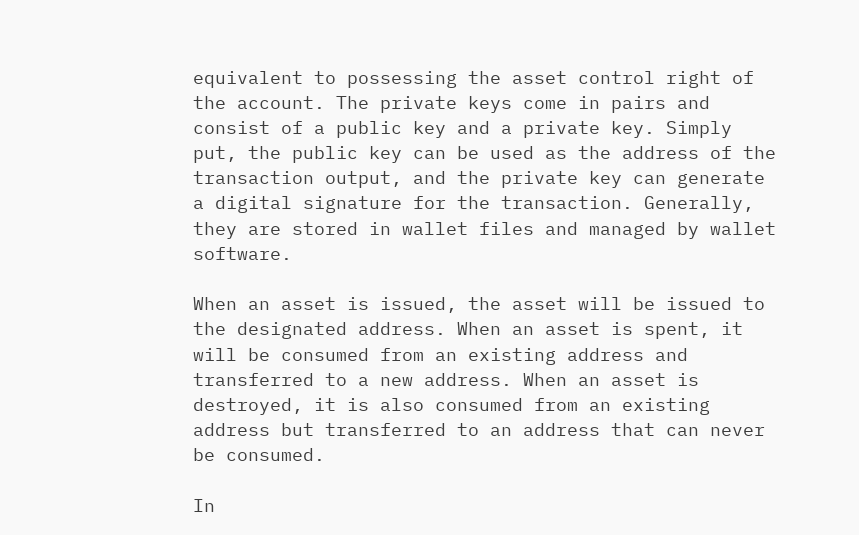equivalent to possessing the asset control right of the account. The private keys come in pairs and consist of a public key and a private key. Simply put, the public key can be used as the address of the transaction output, and the private key can generate a digital signature for the transaction. Generally, they are stored in wallet files and managed by wallet software.

When an asset is issued, the asset will be issued to the designated address. When an asset is spent, it will be consumed from an existing address and transferred to a new address. When an asset is destroyed, it is also consumed from an existing address but transferred to an address that can never be consumed.

In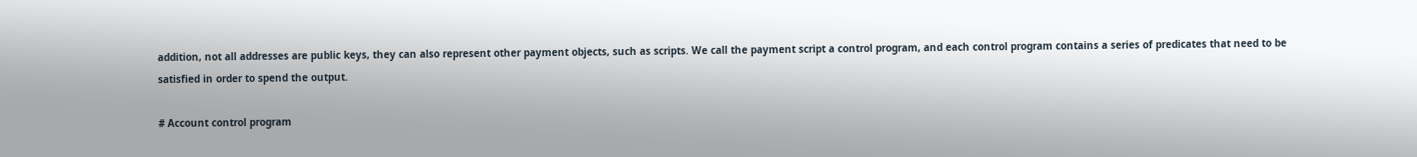addition, not all addresses are public keys, they can also represent other payment objects, such as scripts. We call the payment script a control program, and each control program contains a series of predicates that need to be satisfied in order to spend the output.

# Account control program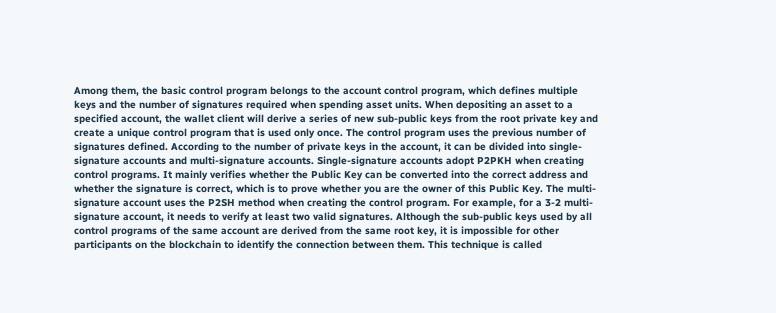Among them, the basic control program belongs to the account control program, which defines multiple keys and the number of signatures required when spending asset units. When depositing an asset to a specified account, the wallet client will derive a series of new sub-public keys from the root private key and create a unique control program that is used only once. The control program uses the previous number of signatures defined. According to the number of private keys in the account, it can be divided into single-signature accounts and multi-signature accounts. Single-signature accounts adopt P2PKH when creating control programs. It mainly verifies whether the Public Key can be converted into the correct address and whether the signature is correct, which is to prove whether you are the owner of this Public Key. The multi-signature account uses the P2SH method when creating the control program. For example, for a 3-2 multi-signature account, it needs to verify at least two valid signatures. Although the sub-public keys used by all control programs of the same account are derived from the same root key, it is impossible for other participants on the blockchain to identify the connection between them. This technique is called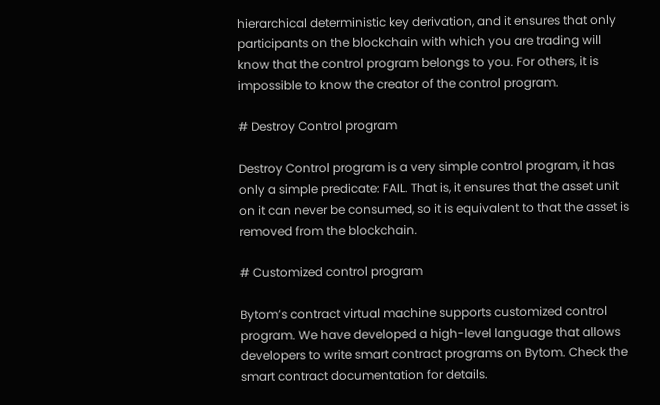hierarchical deterministic key derivation, and it ensures that only participants on the blockchain with which you are trading will know that the control program belongs to you. For others, it is impossible to know the creator of the control program.

# Destroy Control program

Destroy Control program is a very simple control program, it has only a simple predicate: FAIL. That is, it ensures that the asset unit on it can never be consumed, so it is equivalent to that the asset is removed from the blockchain.

# Customized control program

Bytom’s contract virtual machine supports customized control program. We have developed a high-level language that allows developers to write smart contract programs on Bytom. Check the smart contract documentation for details.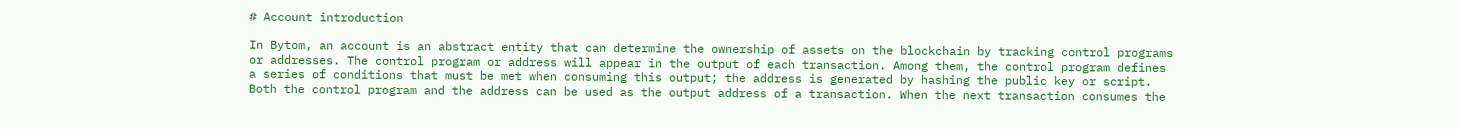# Account introduction

In Bytom, an account is an abstract entity that can determine the ownership of assets on the blockchain by tracking control programs or addresses. The control program or address will appear in the output of each transaction. Among them, the control program defines a series of conditions that must be met when consuming this output; the address is generated by hashing the public key or script. Both the control program and the address can be used as the output address of a transaction. When the next transaction consumes the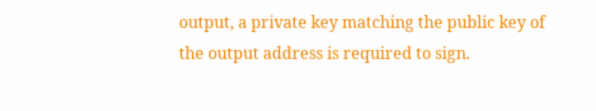output, a private key matching the public key of the output address is required to sign.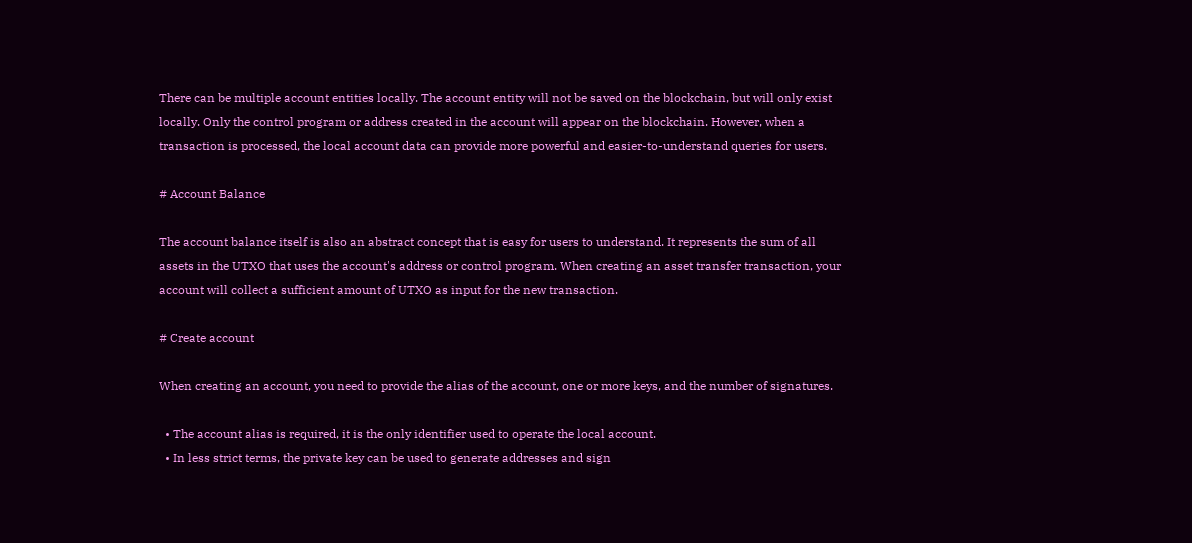There can be multiple account entities locally. The account entity will not be saved on the blockchain, but will only exist locally. Only the control program or address created in the account will appear on the blockchain. However, when a transaction is processed, the local account data can provide more powerful and easier-to-understand queries for users.

# Account Balance

The account balance itself is also an abstract concept that is easy for users to understand. It represents the sum of all assets in the UTXO that uses the account's address or control program. When creating an asset transfer transaction, your account will collect a sufficient amount of UTXO as input for the new transaction.

# Create account

When creating an account, you need to provide the alias of the account, one or more keys, and the number of signatures.

  • The account alias is required, it is the only identifier used to operate the local account.
  • In less strict terms, the private key can be used to generate addresses and sign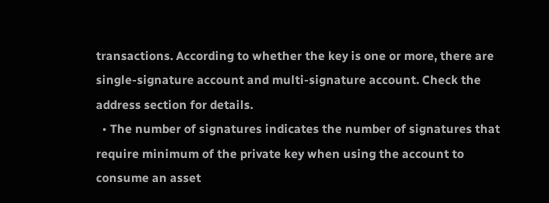transactions. According to whether the key is one or more, there are single-signature account and multi-signature account. Check the address section for details.
  • The number of signatures indicates the number of signatures that require minimum of the private key when using the account to consume an asset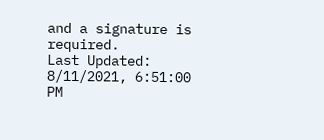and a signature is required.
Last Updated: 8/11/2021, 6:51:00 PM